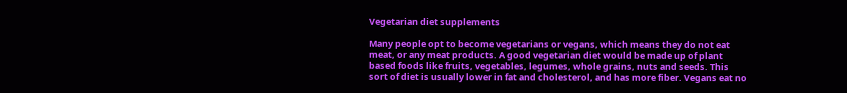Vegetarian diet supplements

Many people opt to become vegetarians or vegans, which means they do not eat meat, or any meat products. A good vegetarian diet would be made up of plant based foods like fruits, vegetables, legumes, whole grains, nuts and seeds. This sort of diet is usually lower in fat and cholesterol, and has more fiber. Vegans eat no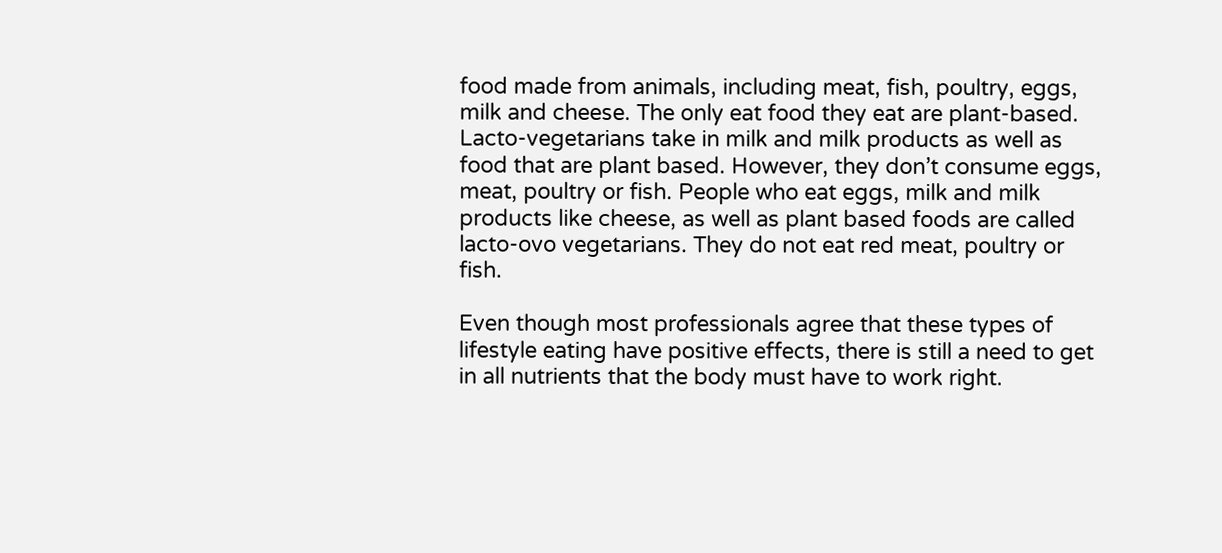food made from animals, including meat, fish, poultry, eggs, milk and cheese. The only eat food they eat are plant-based. Lacto-vegetarians take in milk and milk products as well as food that are plant based. However, they don’t consume eggs, meat, poultry or fish. People who eat eggs, milk and milk products like cheese, as well as plant based foods are called lacto-ovo vegetarians. They do not eat red meat, poultry or fish.

Even though most professionals agree that these types of lifestyle eating have positive effects, there is still a need to get in all nutrients that the body must have to work right.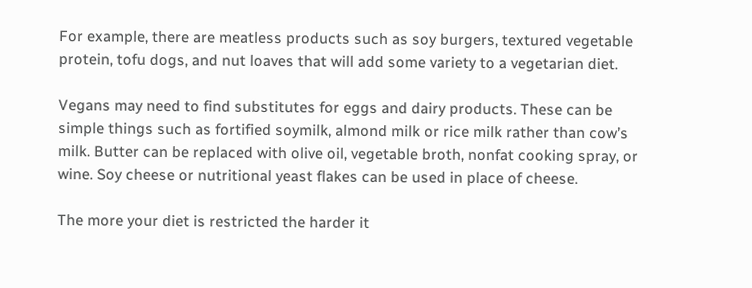For example, there are meatless products such as soy burgers, textured vegetable protein, tofu dogs, and nut loaves that will add some variety to a vegetarian diet.

Vegans may need to find substitutes for eggs and dairy products. These can be simple things such as fortified soymilk, almond milk or rice milk rather than cow’s milk. Butter can be replaced with olive oil, vegetable broth, nonfat cooking spray, or wine. Soy cheese or nutritional yeast flakes can be used in place of cheese.

The more your diet is restricted the harder it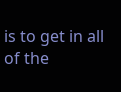is to get in all of the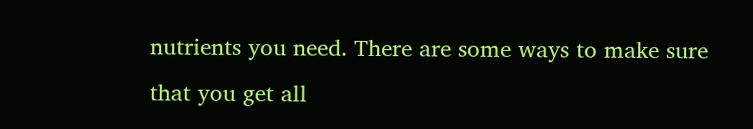nutrients you need. There are some ways to make sure that you get all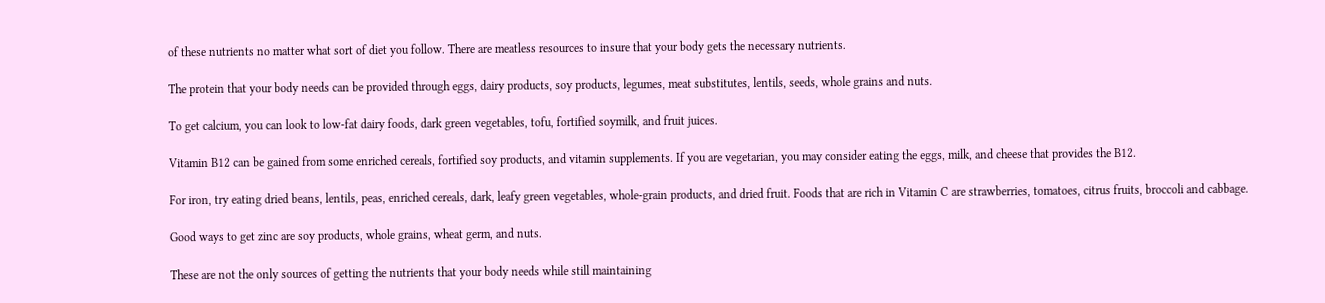of these nutrients no matter what sort of diet you follow. There are meatless resources to insure that your body gets the necessary nutrients.

The protein that your body needs can be provided through eggs, dairy products, soy products, legumes, meat substitutes, lentils, seeds, whole grains and nuts.

To get calcium, you can look to low-fat dairy foods, dark green vegetables, tofu, fortified soymilk, and fruit juices.

Vitamin B12 can be gained from some enriched cereals, fortified soy products, and vitamin supplements. If you are vegetarian, you may consider eating the eggs, milk, and cheese that provides the B12.

For iron, try eating dried beans, lentils, peas, enriched cereals, dark, leafy green vegetables, whole-grain products, and dried fruit. Foods that are rich in Vitamin C are strawberries, tomatoes, citrus fruits, broccoli and cabbage.

Good ways to get zinc are soy products, whole grains, wheat germ, and nuts.

These are not the only sources of getting the nutrients that your body needs while still maintaining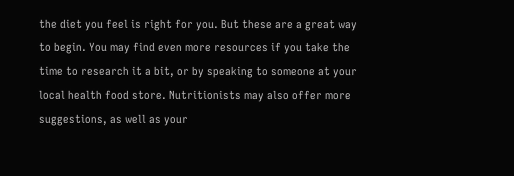the diet you feel is right for you. But these are a great way to begin. You may find even more resources if you take the time to research it a bit, or by speaking to someone at your local health food store. Nutritionists may also offer more suggestions, as well as your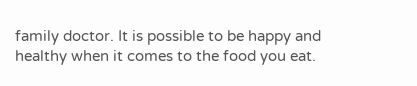family doctor. It is possible to be happy and healthy when it comes to the food you eat.